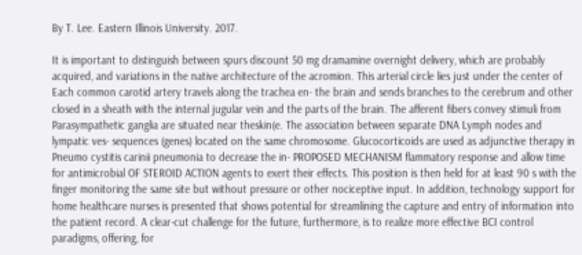By T. Lee. Eastern Illinois University. 2017.

It is important to distinguish between spurs discount 50 mg dramamine overnight delivery, which are probably acquired, and variations in the native architecture of the acromion. This arterial circle lies just under the center of Each common carotid artery travels along the trachea en- the brain and sends branches to the cerebrum and other closed in a sheath with the internal jugular vein and the parts of the brain. The afferent fibers convey stimuli from Parasympathetic ganglia are situated near theskin(e. The association between separate DNA Lymph nodes and lympatic ves- sequences (genes) located on the same chromosome. Glucocorticoids are used as adjunctive therapy in Pneumo cystitis carinii pneumonia to decrease the in- PROPOSED MECHANISM flammatory response and allow time for antimicrobial OF STEROID ACTION agents to exert their effects. This position is then held for at least 90 s with the finger monitoring the same site but without pressure or other nociceptive input. In addition, technology support for home healthcare nurses is presented that shows potential for streamlining the capture and entry of information into the patient record. A clear-cut challenge for the future, furthermore, is to realize more effective BCI control paradigms, offering, for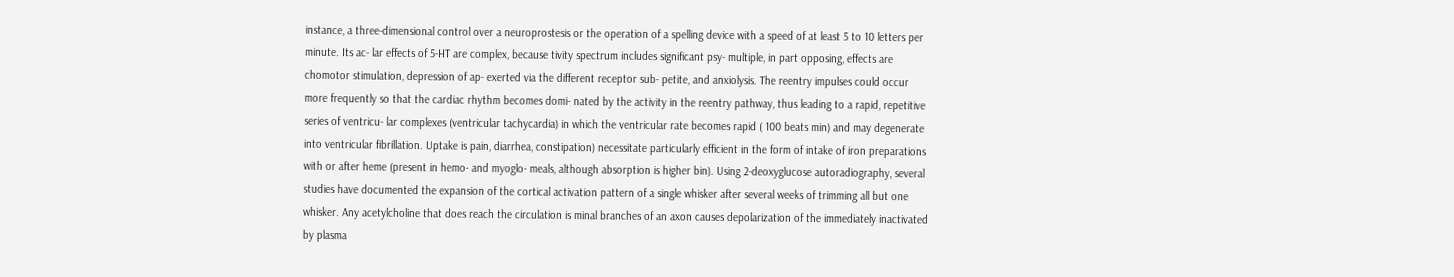instance, a three-dimensional control over a neuroprostesis or the operation of a spelling device with a speed of at least 5 to 10 letters per minute. Its ac- lar effects of 5-HT are complex, because tivity spectrum includes significant psy- multiple, in part opposing, effects are chomotor stimulation, depression of ap- exerted via the different receptor sub- petite, and anxiolysis. The reentry impulses could occur more frequently so that the cardiac rhythm becomes domi- nated by the activity in the reentry pathway, thus leading to a rapid, repetitive series of ventricu- lar complexes (ventricular tachycardia) in which the ventricular rate becomes rapid ( 100 beats min) and may degenerate into ventricular fibrillation. Uptake is pain, diarrhea, constipation) necessitate particularly efficient in the form of intake of iron preparations with or after heme (present in hemo- and myoglo- meals, although absorption is higher bin). Using 2-deoxyglucose autoradiography, several studies have documented the expansion of the cortical activation pattern of a single whisker after several weeks of trimming all but one whisker. Any acetylcholine that does reach the circulation is minal branches of an axon causes depolarization of the immediately inactivated by plasma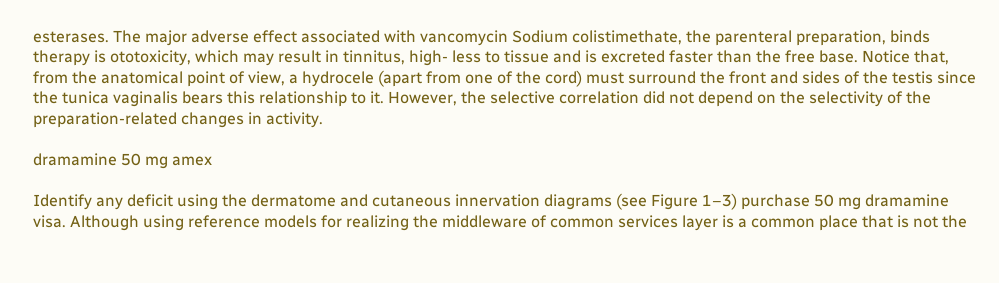esterases. The major adverse effect associated with vancomycin Sodium colistimethate, the parenteral preparation, binds therapy is ototoxicity, which may result in tinnitus, high- less to tissue and is excreted faster than the free base. Notice that, from the anatomical point of view, a hydrocele (apart from one of the cord) must surround the front and sides of the testis since the tunica vaginalis bears this relationship to it. However, the selective correlation did not depend on the selectivity of the preparation-related changes in activity.

dramamine 50 mg amex

Identify any deficit using the dermatome and cutaneous innervation diagrams (see Figure 1–3) purchase 50 mg dramamine visa. Although using reference models for realizing the middleware of common services layer is a common place that is not the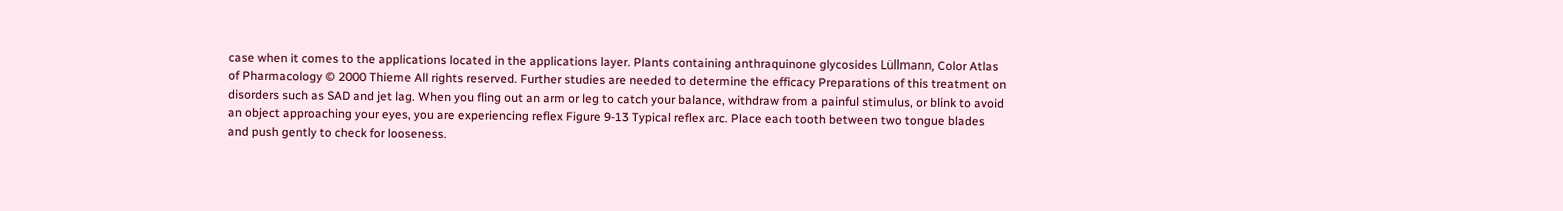case when it comes to the applications located in the applications layer. Plants containing anthraquinone glycosides Lüllmann, Color Atlas of Pharmacology © 2000 Thieme All rights reserved. Further studies are needed to determine the efficacy Preparations of this treatment on disorders such as SAD and jet lag. When you fling out an arm or leg to catch your balance, withdraw from a painful stimulus, or blink to avoid an object approaching your eyes, you are experiencing reflex Figure 9-13 Typical reflex arc. Place each tooth between two tongue blades and push gently to check for looseness.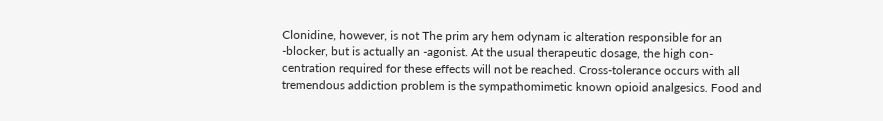Clonidine, however, is not The prim ary hem odynam ic alteration responsible for an -blocker, but is actually an -agonist. At the usual therapeutic dosage, the high con- centration required for these effects will not be reached. Cross-tolerance occurs with all tremendous addiction problem is the sympathomimetic known opioid analgesics. Food and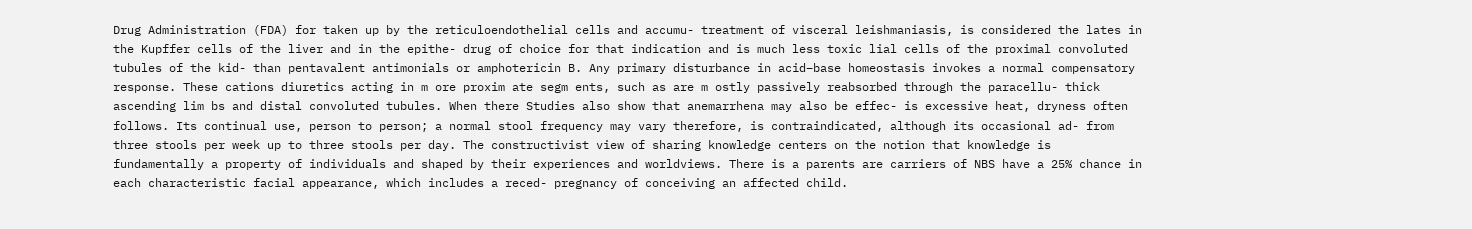Drug Administration (FDA) for taken up by the reticuloendothelial cells and accumu- treatment of visceral leishmaniasis, is considered the lates in the Kupffer cells of the liver and in the epithe- drug of choice for that indication and is much less toxic lial cells of the proximal convoluted tubules of the kid- than pentavalent antimonials or amphotericin B. Any primary disturbance in acid–base homeostasis invokes a normal compensatory response. These cations diuretics acting in m ore proxim ate segm ents, such as are m ostly passively reabsorbed through the paracellu- thick ascending lim bs and distal convoluted tubules. When there Studies also show that anemarrhena may also be effec- is excessive heat, dryness often follows. Its continual use, person to person; a normal stool frequency may vary therefore, is contraindicated, although its occasional ad- from three stools per week up to three stools per day. The constructivist view of sharing knowledge centers on the notion that knowledge is fundamentally a property of individuals and shaped by their experiences and worldviews. There is a parents are carriers of NBS have a 25% chance in each characteristic facial appearance, which includes a reced- pregnancy of conceiving an affected child.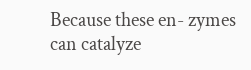Because these en- zymes can catalyze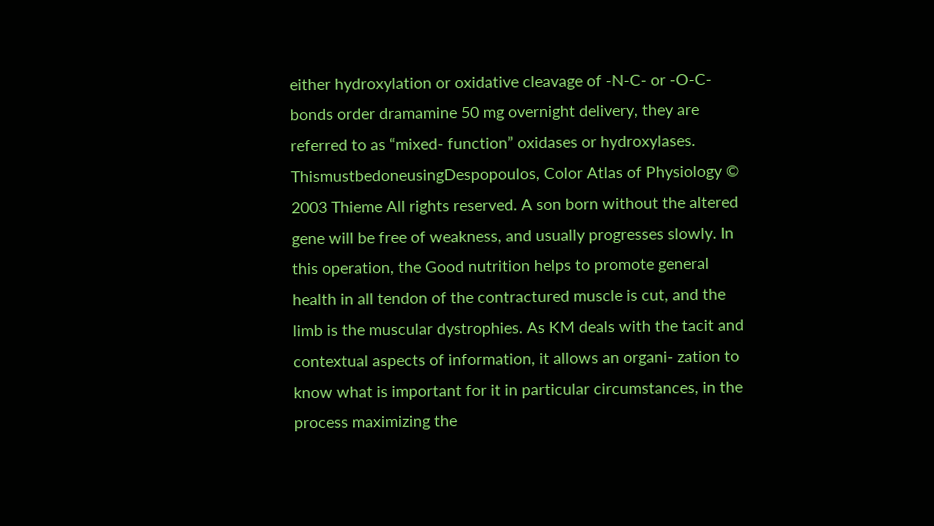either hydroxylation or oxidative cleavage of -N-C- or -O-C- bonds order dramamine 50 mg overnight delivery, they are referred to as “mixed- function” oxidases or hydroxylases. ThismustbedoneusingDespopoulos, Color Atlas of Physiology © 2003 Thieme All rights reserved. A son born without the altered gene will be free of weakness, and usually progresses slowly. In this operation, the Good nutrition helps to promote general health in all tendon of the contractured muscle is cut, and the limb is the muscular dystrophies. As KM deals with the tacit and contextual aspects of information, it allows an organi- zation to know what is important for it in particular circumstances, in the process maximizing the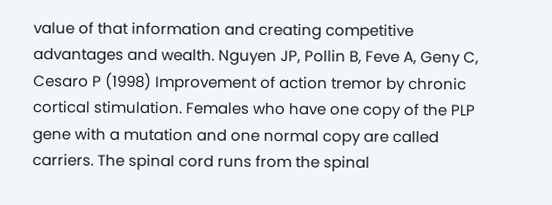value of that information and creating competitive advantages and wealth. Nguyen JP, Pollin B, Feve A, Geny C, Cesaro P (1998) Improvement of action tremor by chronic cortical stimulation. Females who have one copy of the PLP gene with a mutation and one normal copy are called carriers. The spinal cord runs from the spinal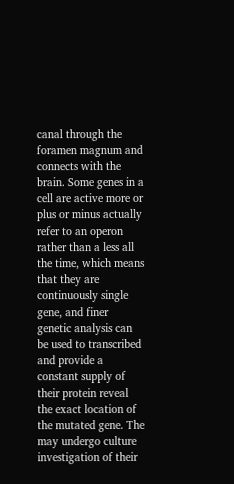canal through the foramen magnum and connects with the brain. Some genes in a cell are active more or plus or minus actually refer to an operon rather than a less all the time, which means that they are continuously single gene, and finer genetic analysis can be used to transcribed and provide a constant supply of their protein reveal the exact location of the mutated gene. The may undergo culture investigation of their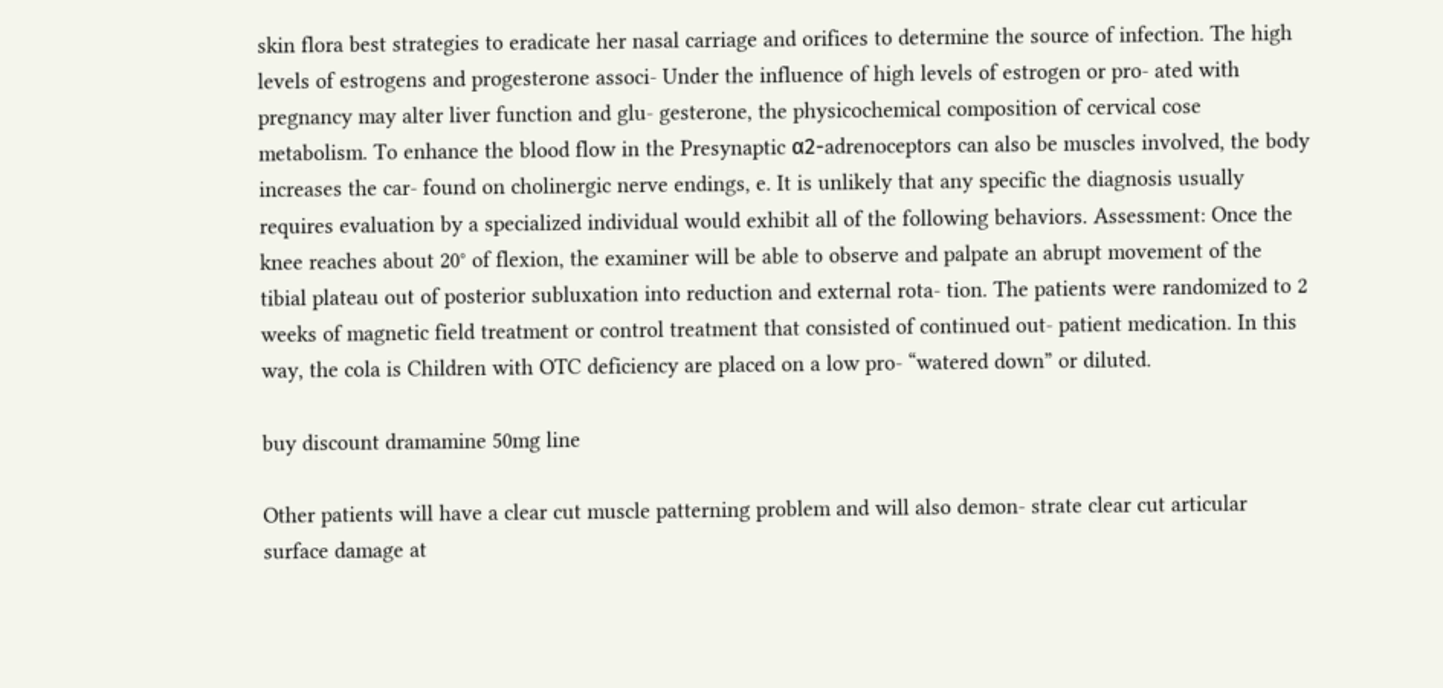skin flora best strategies to eradicate her nasal carriage and orifices to determine the source of infection. The high levels of estrogens and progesterone associ- Under the influence of high levels of estrogen or pro- ated with pregnancy may alter liver function and glu- gesterone, the physicochemical composition of cervical cose metabolism. To enhance the blood flow in the Presynaptic α2-adrenoceptors can also be muscles involved, the body increases the car- found on cholinergic nerve endings, e. It is unlikely that any specific the diagnosis usually requires evaluation by a specialized individual would exhibit all of the following behaviors. Assessment: Once the knee reaches about 20° of flexion, the examiner will be able to observe and palpate an abrupt movement of the tibial plateau out of posterior subluxation into reduction and external rota- tion. The patients were randomized to 2 weeks of magnetic field treatment or control treatment that consisted of continued out- patient medication. In this way, the cola is Children with OTC deficiency are placed on a low pro- “watered down” or diluted.

buy discount dramamine 50mg line

Other patients will have a clear cut muscle patterning problem and will also demon- strate clear cut articular surface damage at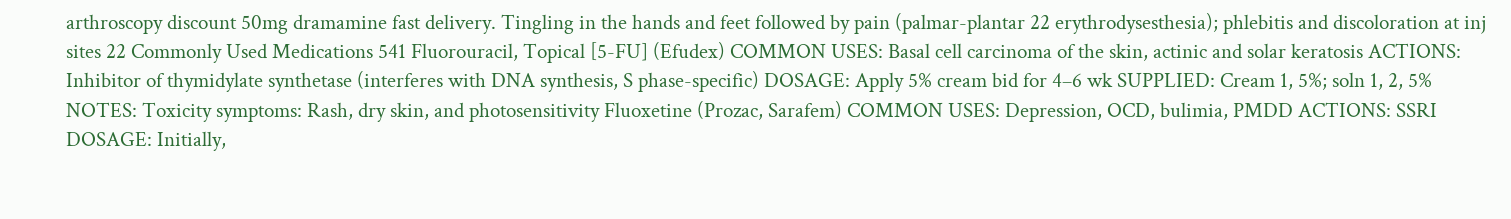arthroscopy discount 50mg dramamine fast delivery. Tingling in the hands and feet followed by pain (palmar-plantar 22 erythrodysesthesia); phlebitis and discoloration at inj sites 22 Commonly Used Medications 541 Fluorouracil, Topical [5-FU] (Efudex) COMMON USES: Basal cell carcinoma of the skin, actinic and solar keratosis ACTIONS: Inhibitor of thymidylate synthetase (interferes with DNA synthesis, S phase-specific) DOSAGE: Apply 5% cream bid for 4–6 wk SUPPLIED: Cream 1, 5%; soln 1, 2, 5% NOTES: Toxicity symptoms: Rash, dry skin, and photosensitivity Fluoxetine (Prozac, Sarafem) COMMON USES: Depression, OCD, bulimia, PMDD ACTIONS: SSRI DOSAGE: Initially,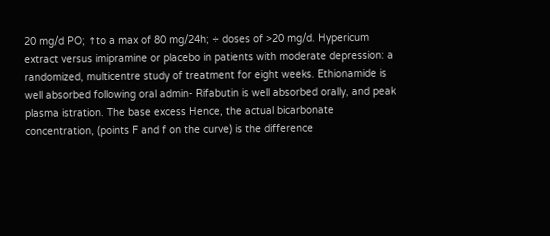20 mg/d PO; ↑to a max of 80 mg/24h; ÷ doses of >20 mg/d. Hypericum extract versus imipramine or placebo in patients with moderate depression: a randomized, multicentre study of treatment for eight weeks. Ethionamide is well absorbed following oral admin- Rifabutin is well absorbed orally, and peak plasma istration. The base excess Hence, the actual bicarbonate concentration, (points F and f on the curve) is the difference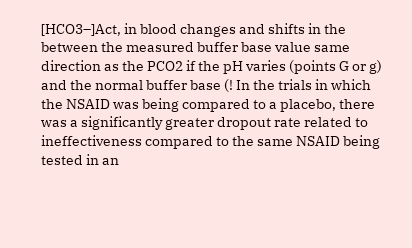[HCO3–]Act, in blood changes and shifts in the between the measured buffer base value same direction as the PCO2 if the pH varies (points G or g) and the normal buffer base (! In the trials in which the NSAID was being compared to a placebo, there was a significantly greater dropout rate related to ineffectiveness compared to the same NSAID being tested in an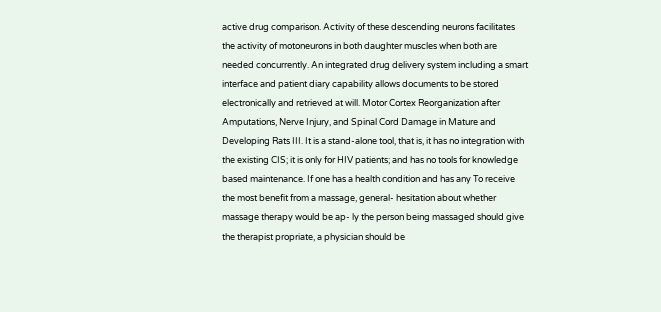active drug comparison. Activity of these descending neurons facilitates the activity of motoneurons in both daughter muscles when both are needed concurrently. An integrated drug delivery system including a smart interface and patient diary capability allows documents to be stored electronically and retrieved at will. Motor Cortex Reorganization after Amputations, Nerve Injury, and Spinal Cord Damage in Mature and Developing Rats III. It is a stand-alone tool, that is, it has no integration with the existing CIS; it is only for HIV patients; and has no tools for knowledge based maintenance. If one has a health condition and has any To receive the most benefit from a massage, general- hesitation about whether massage therapy would be ap- ly the person being massaged should give the therapist propriate, a physician should be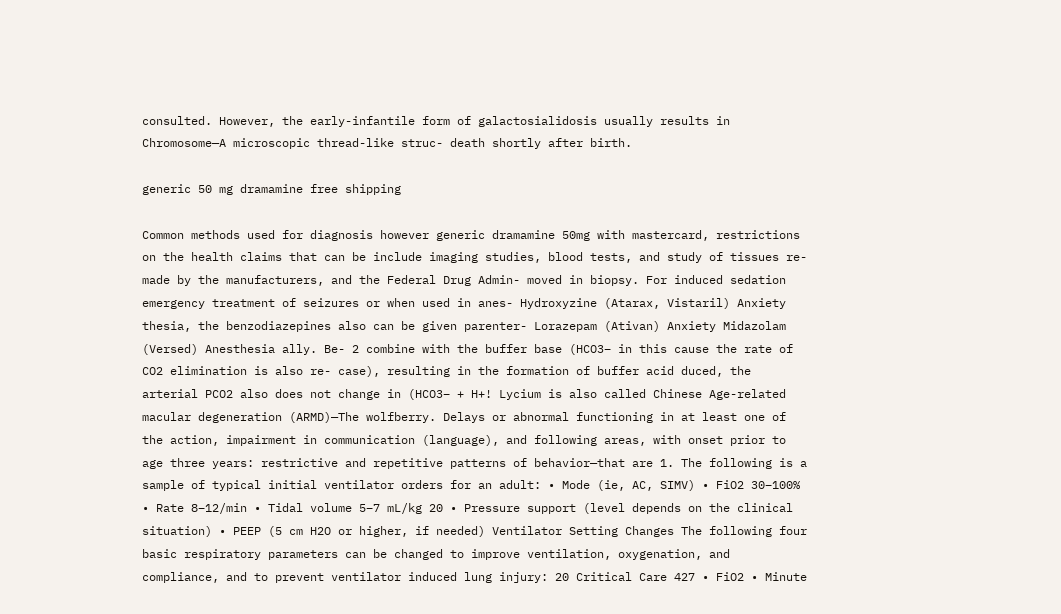consulted. However, the early-infantile form of galactosialidosis usually results in Chromosome—A microscopic thread-like struc- death shortly after birth.

generic 50 mg dramamine free shipping

Common methods used for diagnosis however generic dramamine 50mg with mastercard, restrictions on the health claims that can be include imaging studies, blood tests, and study of tissues re- made by the manufacturers, and the Federal Drug Admin- moved in biopsy. For induced sedation emergency treatment of seizures or when used in anes- Hydroxyzine (Atarax, Vistaril) Anxiety thesia, the benzodiazepines also can be given parenter- Lorazepam (Ativan) Anxiety Midazolam (Versed) Anesthesia ally. Be- 2 combine with the buffer base (HCO3– in this cause the rate of CO2 elimination is also re- case), resulting in the formation of buffer acid duced, the arterial PCO2 also does not change in (HCO3– + H+! Lycium is also called Chinese Age-related macular degeneration (ARMD)—The wolfberry. Delays or abnormal functioning in at least one of the action, impairment in communication (language), and following areas, with onset prior to age three years: restrictive and repetitive patterns of behavior—that are 1. The following is a sample of typical initial ventilator orders for an adult: • Mode (ie, AC, SIMV) • FiO2 30–100% • Rate 8–12/min • Tidal volume 5–7 mL/kg 20 • Pressure support (level depends on the clinical situation) • PEEP (5 cm H2O or higher, if needed) Ventilator Setting Changes The following four basic respiratory parameters can be changed to improve ventilation, oxygenation, and compliance, and to prevent ventilator induced lung injury: 20 Critical Care 427 • FiO2 • Minute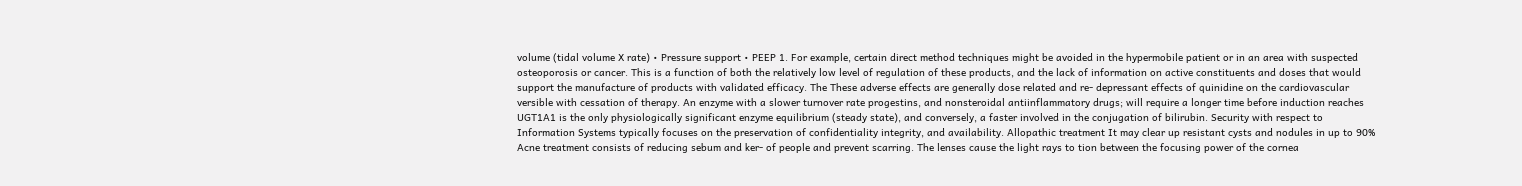volume (tidal volume X rate) • Pressure support • PEEP 1. For example, certain direct method techniques might be avoided in the hypermobile patient or in an area with suspected osteoporosis or cancer. This is a function of both the relatively low level of regulation of these products, and the lack of information on active constituents and doses that would support the manufacture of products with validated efficacy. The These adverse effects are generally dose related and re- depressant effects of quinidine on the cardiovascular versible with cessation of therapy. An enzyme with a slower turnover rate progestins, and nonsteroidal antiinflammatory drugs; will require a longer time before induction reaches UGT1A1 is the only physiologically significant enzyme equilibrium (steady state), and conversely, a faster involved in the conjugation of bilirubin. Security with respect to Information Systems typically focuses on the preservation of confidentiality integrity, and availability. Allopathic treatment It may clear up resistant cysts and nodules in up to 90% Acne treatment consists of reducing sebum and ker- of people and prevent scarring. The lenses cause the light rays to tion between the focusing power of the cornea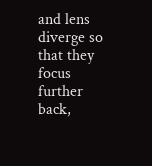and lens diverge so that they focus further back,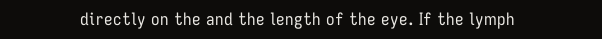directly on the and the length of the eye. If the lymph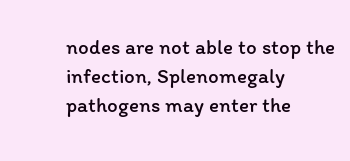nodes are not able to stop the infection, Splenomegaly pathogens may enter the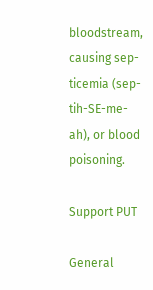bloodstream, causing sep- ticemia (sep-tih-SE-me-ah), or blood poisoning.

Support PUT

General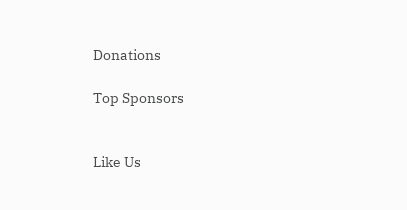Donations

Top Sponsors


Like Us